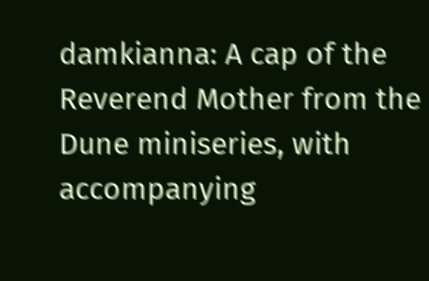damkianna: A cap of the Reverend Mother from the Dune miniseries, with accompanying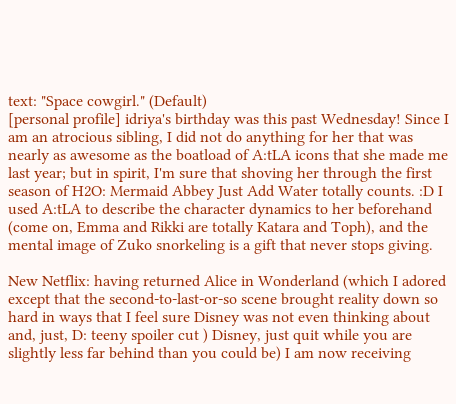text: "Space cowgirl." (Default)
[personal profile] idriya's birthday was this past Wednesday! Since I am an atrocious sibling, I did not do anything for her that was nearly as awesome as the boatload of A:tLA icons that she made me last year; but in spirit, I'm sure that shoving her through the first season of H2O: Mermaid Abbey Just Add Water totally counts. :D I used A:tLA to describe the character dynamics to her beforehand (come on, Emma and Rikki are totally Katara and Toph), and the mental image of Zuko snorkeling is a gift that never stops giving.

New Netflix: having returned Alice in Wonderland (which I adored except that the second-to-last-or-so scene brought reality down so hard in ways that I feel sure Disney was not even thinking about and, just, D: teeny spoiler cut ) Disney, just quit while you are slightly less far behind than you could be) I am now receiving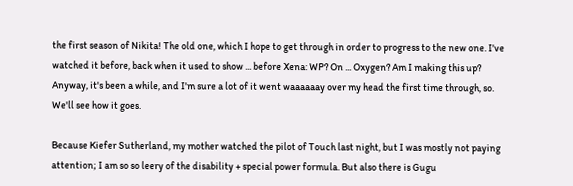the first season of Nikita! The old one, which I hope to get through in order to progress to the new one. I've watched it before, back when it used to show ... before Xena: WP? On ... Oxygen? Am I making this up? Anyway, it's been a while, and I'm sure a lot of it went waaaaaay over my head the first time through, so. We'll see how it goes.

Because Kiefer Sutherland, my mother watched the pilot of Touch last night, but I was mostly not paying attention; I am so so leery of the disability + special power formula. But also there is Gugu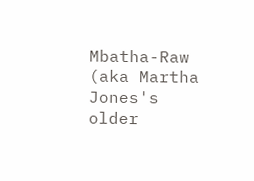Mbatha-Raw (aka Martha Jones's older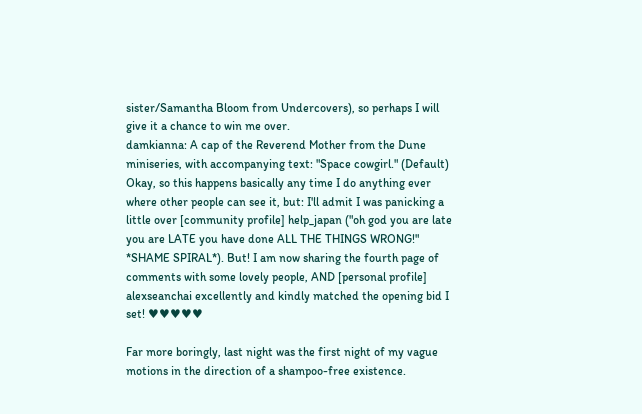sister/Samantha Bloom from Undercovers), so perhaps I will give it a chance to win me over.
damkianna: A cap of the Reverend Mother from the Dune miniseries, with accompanying text: "Space cowgirl." (Default)
Okay, so this happens basically any time I do anything ever where other people can see it, but: I'll admit I was panicking a little over [community profile] help_japan ("oh god you are late you are LATE you have done ALL THE THINGS WRONG!" *SHAME SPIRAL*). But! I am now sharing the fourth page of comments with some lovely people, AND [personal profile] alexseanchai excellently and kindly matched the opening bid I set! ♥♥♥♥♥

Far more boringly, last night was the first night of my vague motions in the direction of a shampoo-free existence.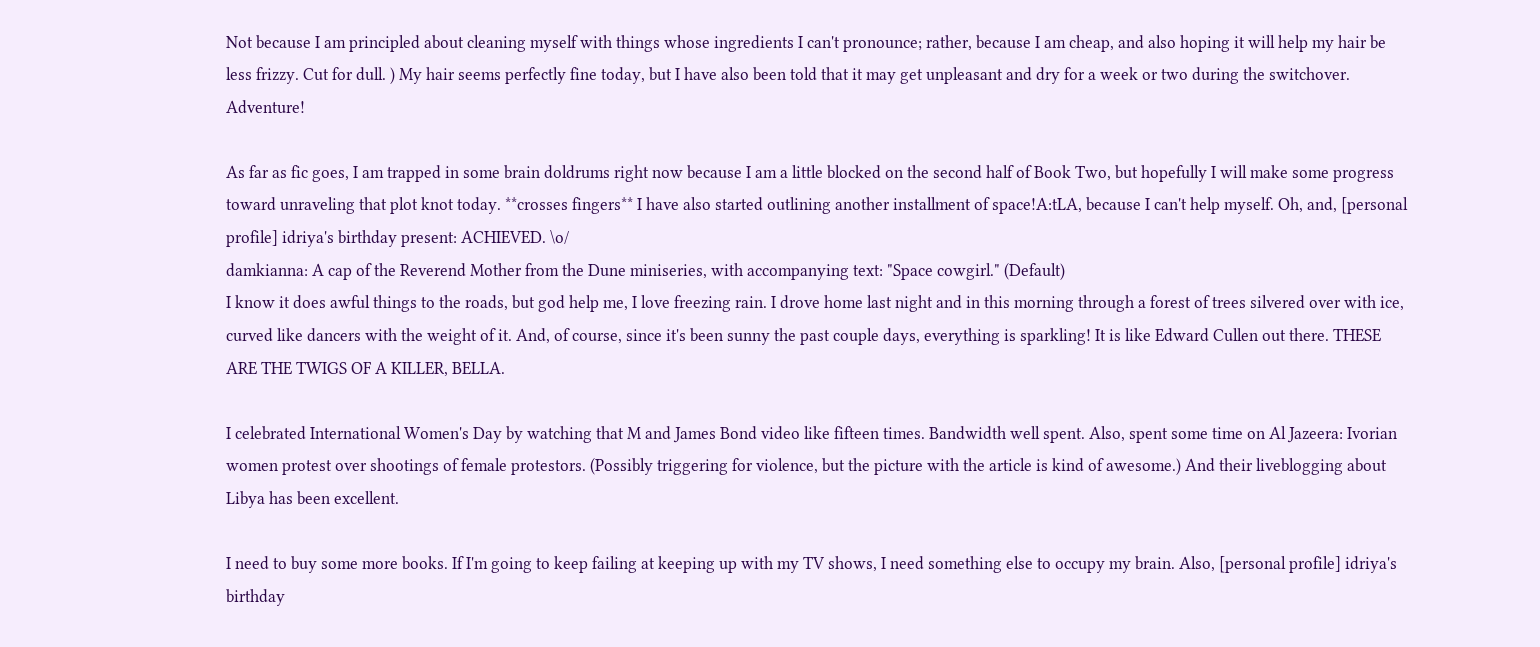Not because I am principled about cleaning myself with things whose ingredients I can't pronounce; rather, because I am cheap, and also hoping it will help my hair be less frizzy. Cut for dull. ) My hair seems perfectly fine today, but I have also been told that it may get unpleasant and dry for a week or two during the switchover. Adventure!

As far as fic goes, I am trapped in some brain doldrums right now because I am a little blocked on the second half of Book Two, but hopefully I will make some progress toward unraveling that plot knot today. **crosses fingers** I have also started outlining another installment of space!A:tLA, because I can't help myself. Oh, and, [personal profile] idriya's birthday present: ACHIEVED. \o/
damkianna: A cap of the Reverend Mother from the Dune miniseries, with accompanying text: "Space cowgirl." (Default)
I know it does awful things to the roads, but god help me, I love freezing rain. I drove home last night and in this morning through a forest of trees silvered over with ice, curved like dancers with the weight of it. And, of course, since it's been sunny the past couple days, everything is sparkling! It is like Edward Cullen out there. THESE ARE THE TWIGS OF A KILLER, BELLA.

I celebrated International Women's Day by watching that M and James Bond video like fifteen times. Bandwidth well spent. Also, spent some time on Al Jazeera: Ivorian women protest over shootings of female protestors. (Possibly triggering for violence, but the picture with the article is kind of awesome.) And their liveblogging about Libya has been excellent.

I need to buy some more books. If I'm going to keep failing at keeping up with my TV shows, I need something else to occupy my brain. Also, [personal profile] idriya's birthday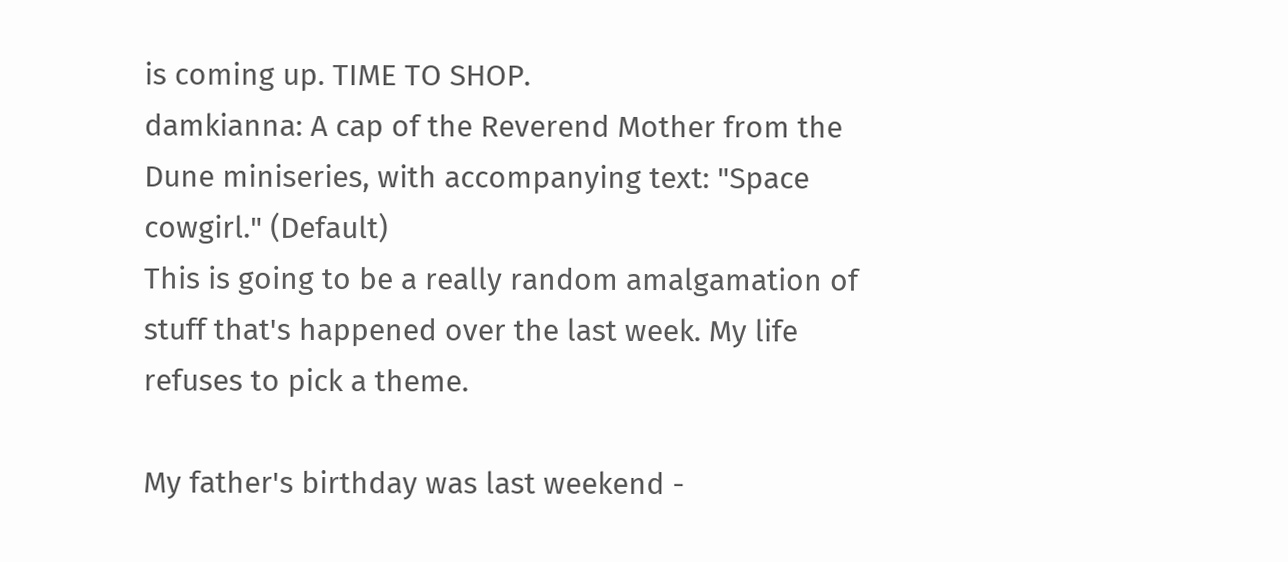is coming up. TIME TO SHOP.
damkianna: A cap of the Reverend Mother from the Dune miniseries, with accompanying text: "Space cowgirl." (Default)
This is going to be a really random amalgamation of stuff that's happened over the last week. My life refuses to pick a theme.

My father's birthday was last weekend -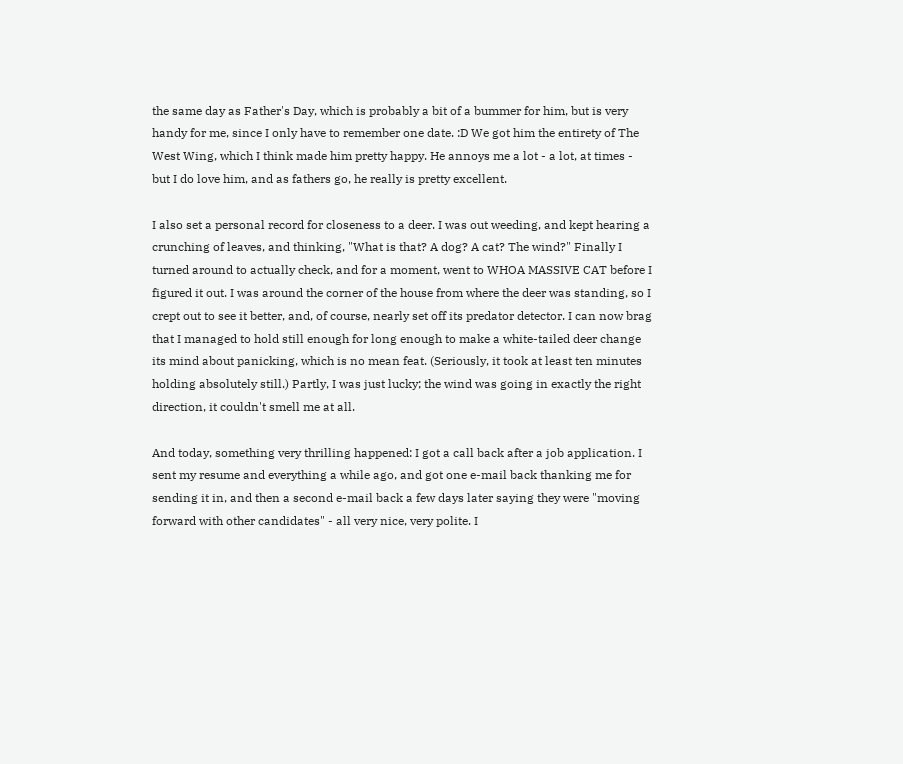the same day as Father's Day, which is probably a bit of a bummer for him, but is very handy for me, since I only have to remember one date. :D We got him the entirety of The West Wing, which I think made him pretty happy. He annoys me a lot - a lot, at times - but I do love him, and as fathers go, he really is pretty excellent.

I also set a personal record for closeness to a deer. I was out weeding, and kept hearing a crunching of leaves, and thinking, "What is that? A dog? A cat? The wind?" Finally I turned around to actually check, and for a moment, went to WHOA MASSIVE CAT before I figured it out. I was around the corner of the house from where the deer was standing, so I crept out to see it better, and, of course, nearly set off its predator detector. I can now brag that I managed to hold still enough for long enough to make a white-tailed deer change its mind about panicking, which is no mean feat. (Seriously, it took at least ten minutes holding absolutely still.) Partly, I was just lucky; the wind was going in exactly the right direction, it couldn't smell me at all.

And today, something very thrilling happened: I got a call back after a job application. I sent my resume and everything a while ago, and got one e-mail back thanking me for sending it in, and then a second e-mail back a few days later saying they were "moving forward with other candidates" - all very nice, very polite. I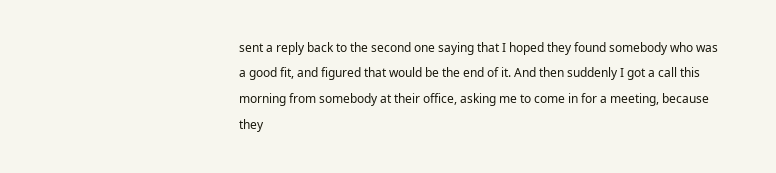sent a reply back to the second one saying that I hoped they found somebody who was a good fit, and figured that would be the end of it. And then suddenly I got a call this morning from somebody at their office, asking me to come in for a meeting, because they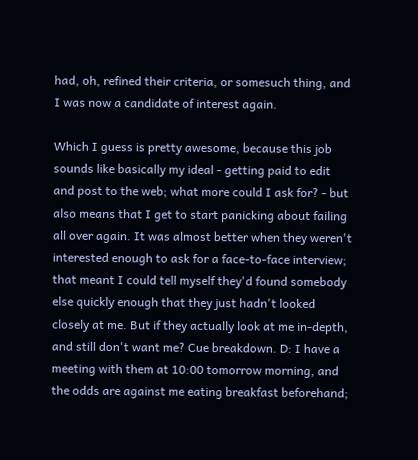had, oh, refined their criteria, or somesuch thing, and I was now a candidate of interest again.

Which I guess is pretty awesome, because this job sounds like basically my ideal - getting paid to edit and post to the web; what more could I ask for? - but also means that I get to start panicking about failing all over again. It was almost better when they weren't interested enough to ask for a face-to-face interview; that meant I could tell myself they'd found somebody else quickly enough that they just hadn't looked closely at me. But if they actually look at me in-depth, and still don't want me? Cue breakdown. D: I have a meeting with them at 10:00 tomorrow morning, and the odds are against me eating breakfast beforehand;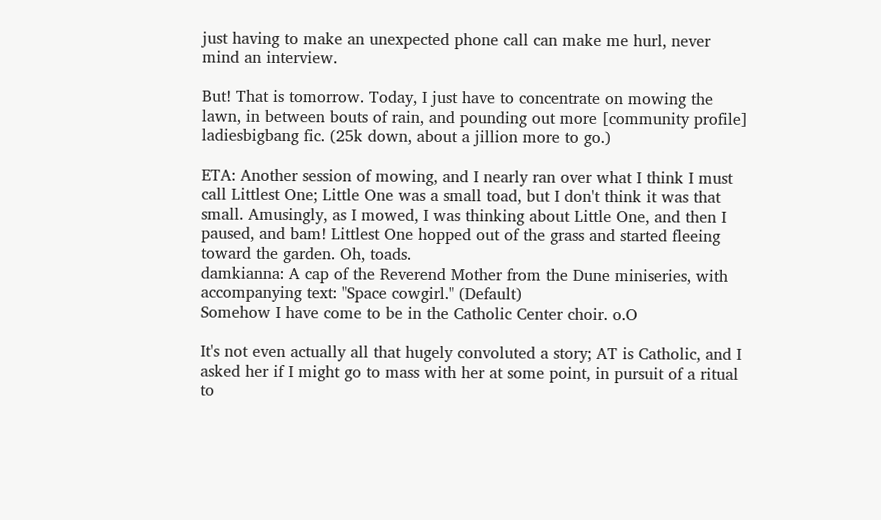just having to make an unexpected phone call can make me hurl, never mind an interview.

But! That is tomorrow. Today, I just have to concentrate on mowing the lawn, in between bouts of rain, and pounding out more [community profile] ladiesbigbang fic. (25k down, about a jillion more to go.)

ETA: Another session of mowing, and I nearly ran over what I think I must call Littlest One; Little One was a small toad, but I don't think it was that small. Amusingly, as I mowed, I was thinking about Little One, and then I paused, and bam! Littlest One hopped out of the grass and started fleeing toward the garden. Oh, toads.
damkianna: A cap of the Reverend Mother from the Dune miniseries, with accompanying text: "Space cowgirl." (Default)
Somehow I have come to be in the Catholic Center choir. o.O

It's not even actually all that hugely convoluted a story; AT is Catholic, and I asked her if I might go to mass with her at some point, in pursuit of a ritual to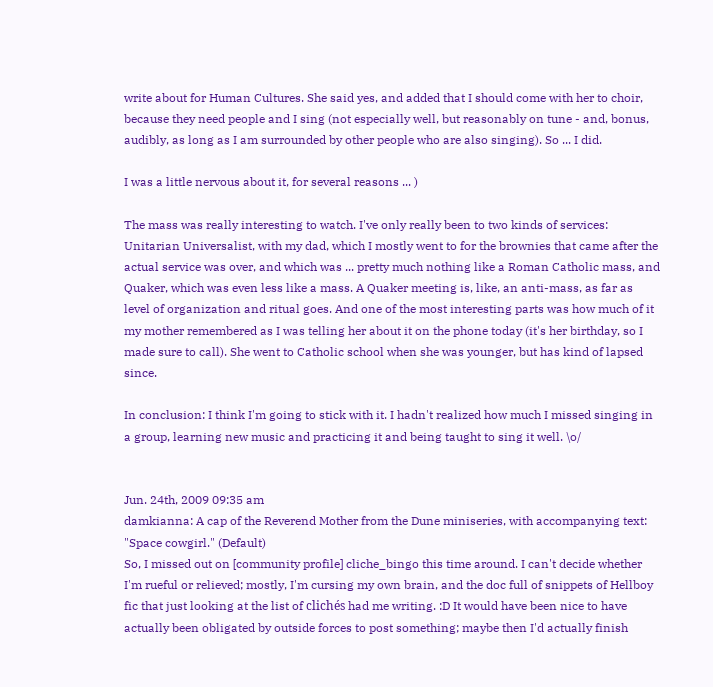write about for Human Cultures. She said yes, and added that I should come with her to choir, because they need people and I sing (not especially well, but reasonably on tune - and, bonus, audibly, as long as I am surrounded by other people who are also singing). So ... I did.

I was a little nervous about it, for several reasons ... )

The mass was really interesting to watch. I've only really been to two kinds of services: Unitarian Universalist, with my dad, which I mostly went to for the brownies that came after the actual service was over, and which was ... pretty much nothing like a Roman Catholic mass, and Quaker, which was even less like a mass. A Quaker meeting is, like, an anti-mass, as far as level of organization and ritual goes. And one of the most interesting parts was how much of it my mother remembered as I was telling her about it on the phone today (it's her birthday, so I made sure to call). She went to Catholic school when she was younger, but has kind of lapsed since.

In conclusion: I think I'm going to stick with it. I hadn't realized how much I missed singing in a group, learning new music and practicing it and being taught to sing it well. \o/


Jun. 24th, 2009 09:35 am
damkianna: A cap of the Reverend Mother from the Dune miniseries, with accompanying text: "Space cowgirl." (Default)
So, I missed out on [community profile] cliche_bingo this time around. I can't decide whether I'm rueful or relieved; mostly, I'm cursing my own brain, and the doc full of snippets of Hellboy fic that just looking at the list of clichés had me writing. :D It would have been nice to have actually been obligated by outside forces to post something; maybe then I'd actually finish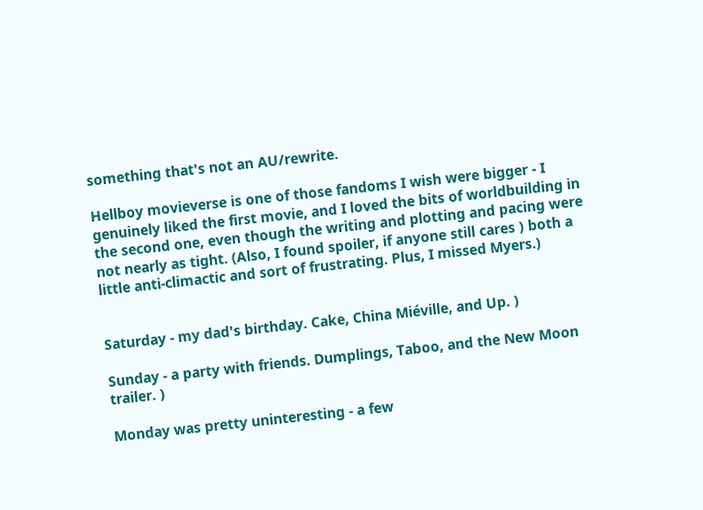something that's not an AU/rewrite.

Hellboy movieverse is one of those fandoms I wish were bigger - I genuinely liked the first movie, and I loved the bits of worldbuilding in the second one, even though the writing and plotting and pacing were not nearly as tight. (Also, I found spoiler, if anyone still cares ) both a little anti-climactic and sort of frustrating. Plus, I missed Myers.)


Saturday - my dad's birthday. Cake, China Miéville, and Up. )

Sunday - a party with friends. Dumplings, Taboo, and the New Moon trailer. )

Monday was pretty uninteresting - a few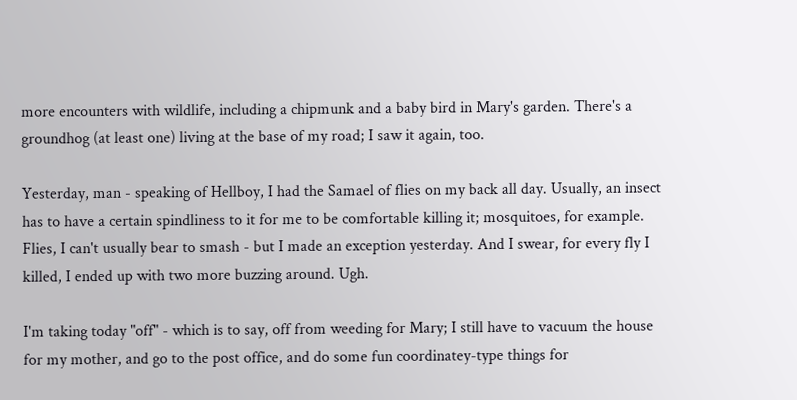more encounters with wildlife, including a chipmunk and a baby bird in Mary's garden. There's a groundhog (at least one) living at the base of my road; I saw it again, too.

Yesterday, man - speaking of Hellboy, I had the Samael of flies on my back all day. Usually, an insect has to have a certain spindliness to it for me to be comfortable killing it; mosquitoes, for example. Flies, I can't usually bear to smash - but I made an exception yesterday. And I swear, for every fly I killed, I ended up with two more buzzing around. Ugh.

I'm taking today "off" - which is to say, off from weeding for Mary; I still have to vacuum the house for my mother, and go to the post office, and do some fun coordinatey-type things for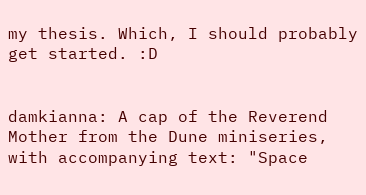my thesis. Which, I should probably get started. :D


damkianna: A cap of the Reverend Mother from the Dune miniseries, with accompanying text: "Space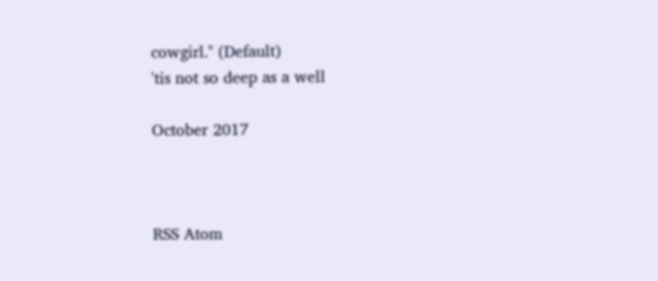cowgirl." (Default)
'tis not so deep as a well

October 2017



RSS Atom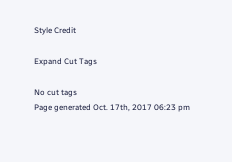Style Credit

Expand Cut Tags

No cut tags
Page generated Oct. 17th, 2017 06:23 pm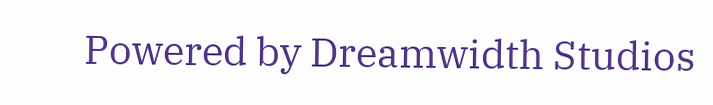Powered by Dreamwidth Studios